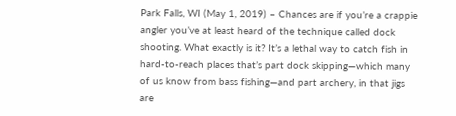Park Falls, WI (May 1, 2019) – Chances are if you’re a crappie angler you’ve at least heard of the technique called dock shooting. What exactly is it? It’s a lethal way to catch fish in hard-to-reach places that’s part dock skipping—which many of us know from bass fishing—and part archery, in that jigs are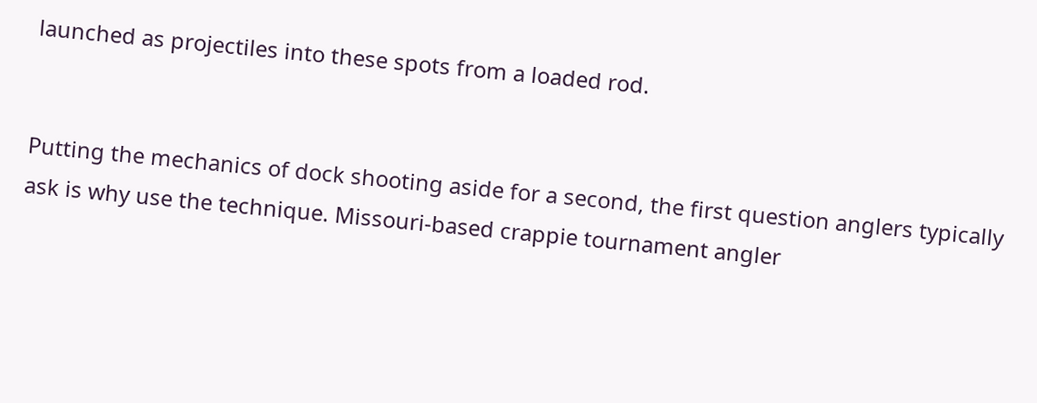launched as projectiles into these spots from a loaded rod.


Putting the mechanics of dock shooting aside for a second, the first question anglers typically ask is why use the technique. Missouri-based crappie tournament angler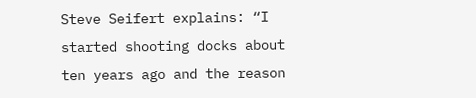Steve Seifert explains: “I started shooting docks about ten years ago and the reason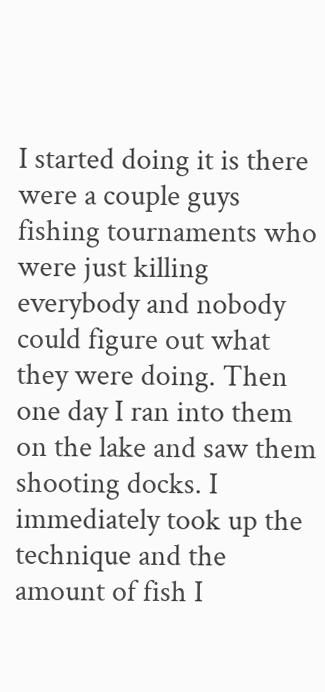I started doing it is there were a couple guys fishing tournaments who were just killing everybody and nobody could figure out what they were doing. Then one day I ran into them on the lake and saw them shooting docks. I immediately took up the technique and the amount of fish I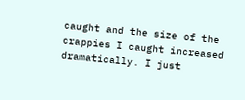caught and the size of the crappies I caught increased dramatically. I just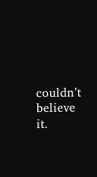couldn’t believe it.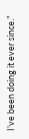I’ve been doing it ever since.”